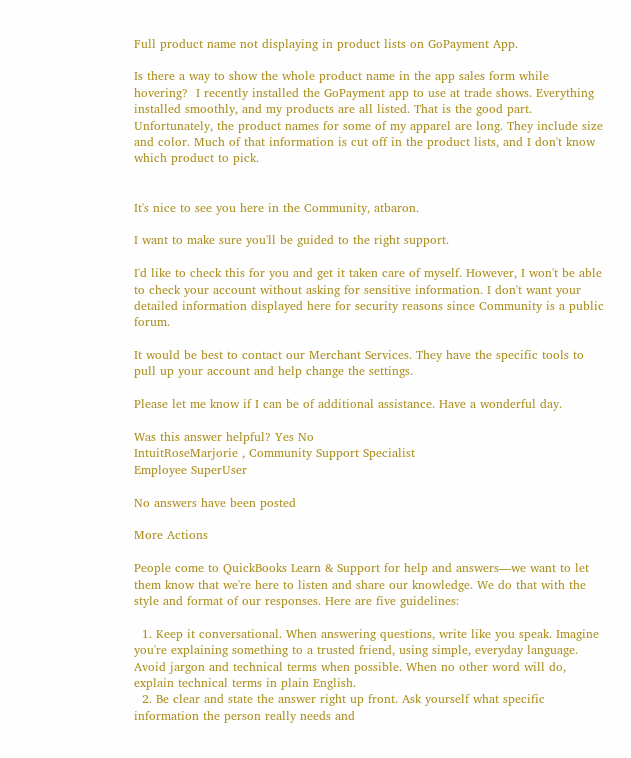Full product name not displaying in product lists on GoPayment App.

Is there a way to show the whole product name in the app sales form while hovering?  I recently installed the GoPayment app to use at trade shows. Everything installed smoothly, and my products are all listed. That is the good part. Unfortunately, the product names for some of my apparel are long. They include size and color. Much of that information is cut off in the product lists, and I don't know which product to pick.


It's nice to see you here in the Community, atbaron.

I want to make sure you'll be guided to the right support.

I'd like to check this for you and get it taken care of myself. However, I won't be able to check your account without asking for sensitive information. I don't want your detailed information displayed here for security reasons since Community is a public forum.

It would be best to contact our Merchant Services. They have the specific tools to pull up your account and help change the settings.

Please let me know if I can be of additional assistance. Have a wonderful day.

Was this answer helpful? Yes No
IntuitRoseMarjorie , Community Support Specialist
Employee SuperUser

No answers have been posted

More Actions

People come to QuickBooks Learn & Support for help and answers—we want to let them know that we're here to listen and share our knowledge. We do that with the style and format of our responses. Here are five guidelines:

  1. Keep it conversational. When answering questions, write like you speak. Imagine you're explaining something to a trusted friend, using simple, everyday language. Avoid jargon and technical terms when possible. When no other word will do, explain technical terms in plain English.
  2. Be clear and state the answer right up front. Ask yourself what specific information the person really needs and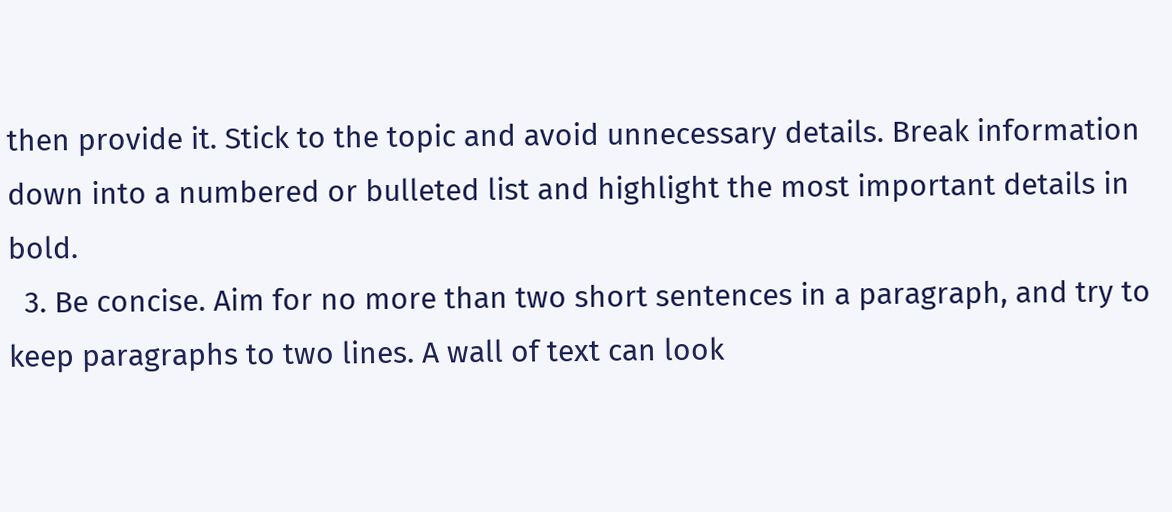then provide it. Stick to the topic and avoid unnecessary details. Break information down into a numbered or bulleted list and highlight the most important details in bold.
  3. Be concise. Aim for no more than two short sentences in a paragraph, and try to keep paragraphs to two lines. A wall of text can look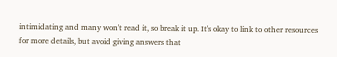intimidating and many won't read it, so break it up. It's okay to link to other resources for more details, but avoid giving answers that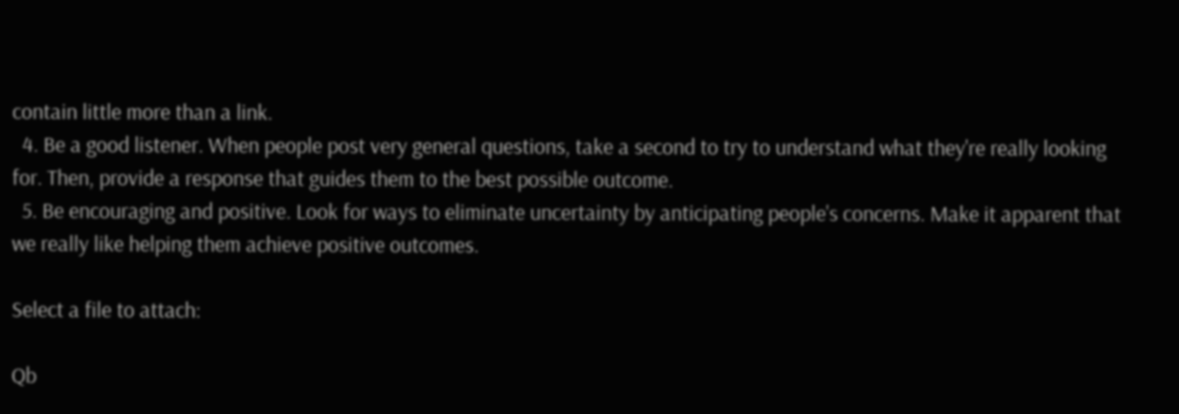contain little more than a link.
  4. Be a good listener. When people post very general questions, take a second to try to understand what they're really looking for. Then, provide a response that guides them to the best possible outcome.
  5. Be encouraging and positive. Look for ways to eliminate uncertainty by anticipating people's concerns. Make it apparent that we really like helping them achieve positive outcomes.

Select a file to attach:

Qb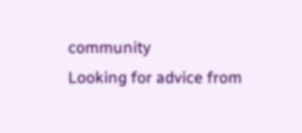community
Looking for advice from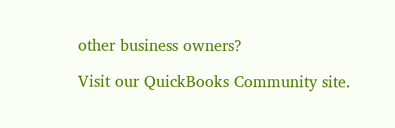other business owners?

Visit our QuickBooks Community site.